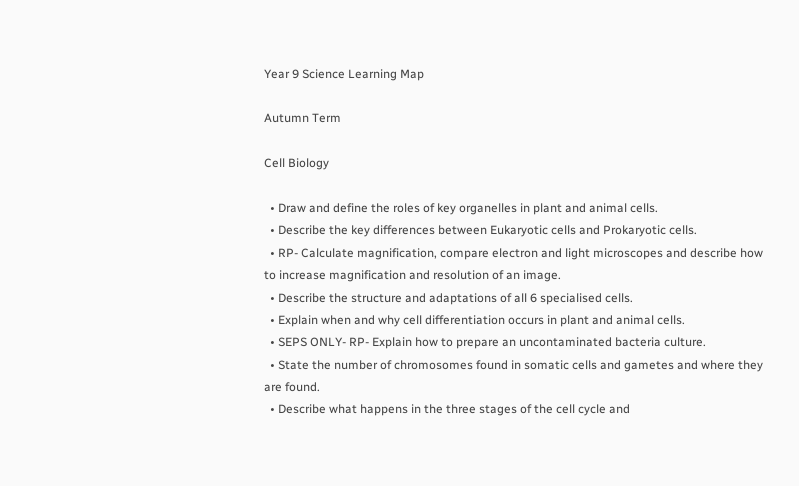Year 9 Science Learning Map

Autumn Term

Cell Biology

  • Draw and define the roles of key organelles in plant and animal cells.
  • Describe the key differences between Eukaryotic cells and Prokaryotic cells.
  • RP- Calculate magnification, compare electron and light microscopes and describe how to increase magnification and resolution of an image.
  • Describe the structure and adaptations of all 6 specialised cells.
  • Explain when and why cell differentiation occurs in plant and animal cells.
  • SEPS ONLY- RP- Explain how to prepare an uncontaminated bacteria culture.
  • State the number of chromosomes found in somatic cells and gametes and where they are found.
  • Describe what happens in the three stages of the cell cycle and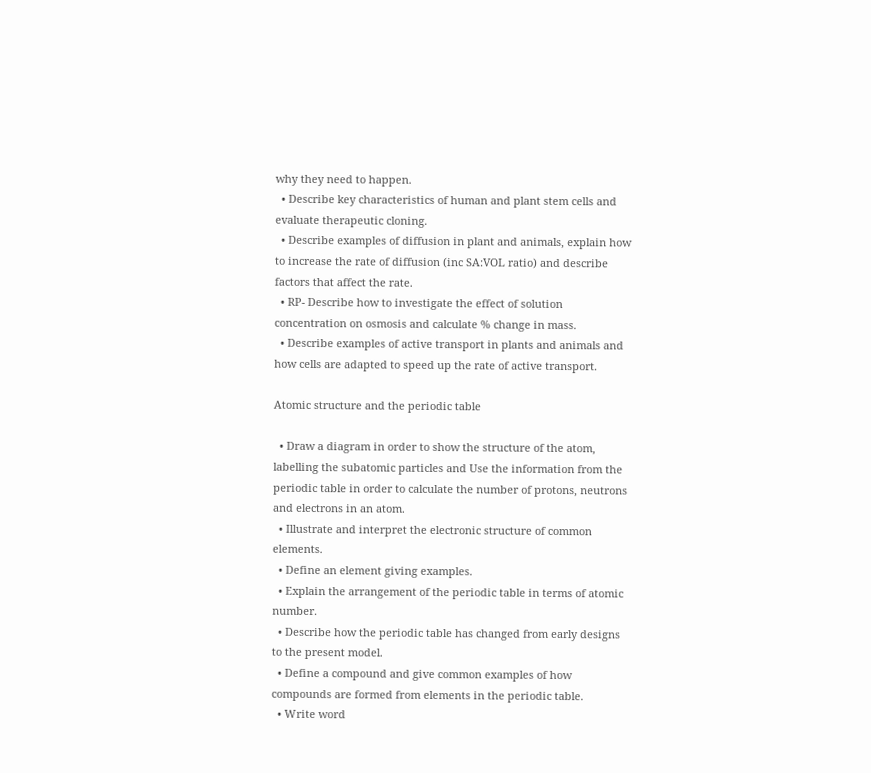why they need to happen.
  • Describe key characteristics of human and plant stem cells and evaluate therapeutic cloning.
  • Describe examples of diffusion in plant and animals, explain how to increase the rate of diffusion (inc SA:VOL ratio) and describe factors that affect the rate.
  • RP- Describe how to investigate the effect of solution concentration on osmosis and calculate % change in mass.
  • Describe examples of active transport in plants and animals and how cells are adapted to speed up the rate of active transport.

Atomic structure and the periodic table

  • Draw a diagram in order to show the structure of the atom, labelling the subatomic particles and Use the information from the periodic table in order to calculate the number of protons, neutrons and electrons in an atom.
  • Illustrate and interpret the electronic structure of common elements.
  • Define an element giving examples.
  • Explain the arrangement of the periodic table in terms of atomic number.
  • Describe how the periodic table has changed from early designs to the present model.
  • Define a compound and give common examples of how compounds are formed from elements in the periodic table.
  • Write word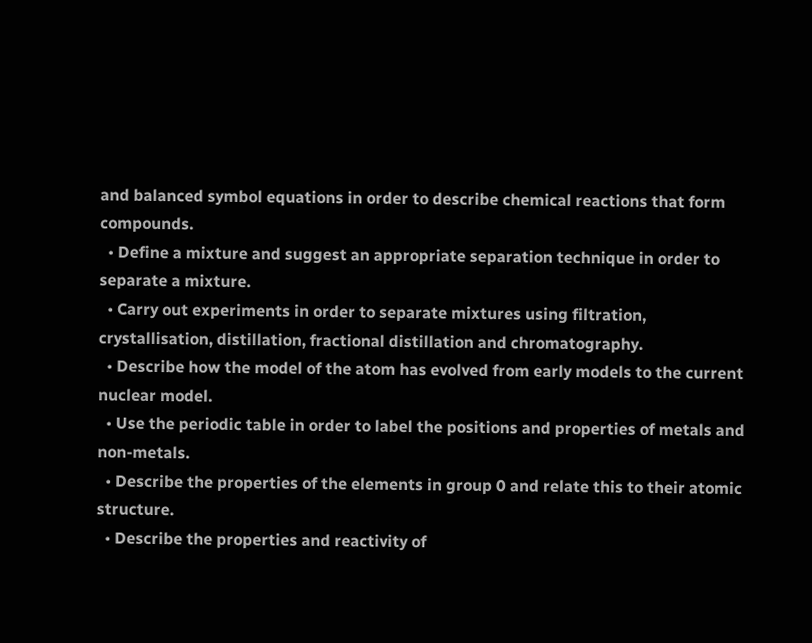and balanced symbol equations in order to describe chemical reactions that form compounds.
  • Define a mixture and suggest an appropriate separation technique in order to separate a mixture.
  • Carry out experiments in order to separate mixtures using filtration, crystallisation, distillation, fractional distillation and chromatography.
  • Describe how the model of the atom has evolved from early models to the current nuclear model.
  • Use the periodic table in order to label the positions and properties of metals and non-metals.
  • Describe the properties of the elements in group 0 and relate this to their atomic structure.
  • Describe the properties and reactivity of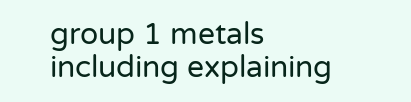group 1 metals including explaining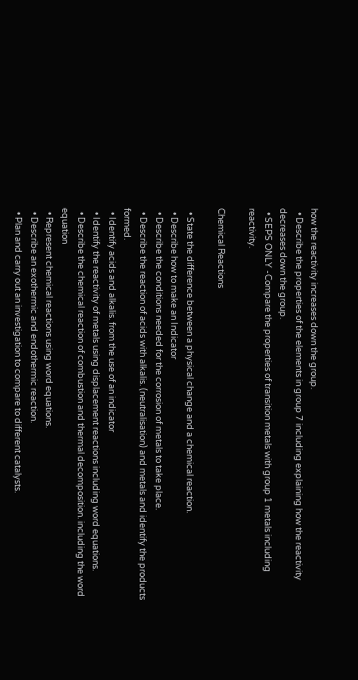how the reactivity increases down the group.
  • Describe the properties of the elements in group 7 including explaining how the reactivity decreases down the group.
  • SEPS ONLY -Compare the properties of transition metals with group 1 metals including reactivity.

Chemical Reactions

  • State the difference between a physical change and a chemical reaction.
  • Describe how to make an Indicator
  • Describe the conditions needed for the corrosion of metals to take place.
  • Describe the reaction of acids with alkalis. (neutralisation) and metals and identify the products formed.
  • Identify acids and alkalis. from the use of an indicator
  • Identify the reactivity of metals using displacement reactions including word equations.
  • Describe the chemical reaction of combustion and thermal decomposition. including the word equation
  • Represent chemical reactions using word equations.
  • Describe an exothermic and endothermic reaction.
  • Plan and carry out an investigation to compare to different catalysts.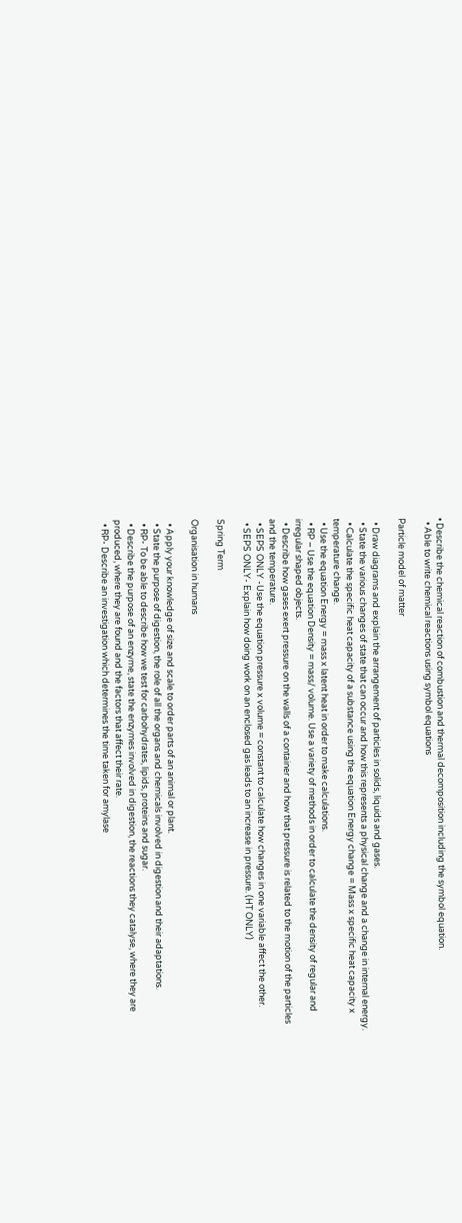• Describe the chemical reaction of combustion and thermal decomposition including the symbol equation.
  • Able to write chemical reactions using symbol equations

Particle model of matter

  • Draw diagrams and explain the arrangement of particles in solids, liquids and gases.
  • State the various changes of state that can occur and how this represents a physical change and a change in internal energy.
  • Calculate the specific heat capacity of a substance using the equation Energy change = Mass x specific heat capacity x temperature change.
  • Use the equation Energy = mass x latent heat in order to make calculations.
  • RP – Use the equation Density = mass/ volume. Use a variety of methods in order to calculate the density of regular and irregular shaped objects.
  • Describe how gases exert pressure on the walls of a container and how that pressure is related to the motion of the particles and the temperature.
  • SEPS ONLY -Use the equation pressure x volume = constant to calculate how changes in one variable affect the other.
  • SEPS ONLY- Explain how doing work on an enclosed gas leads to an increase in pressure. (HT ONLY)

Spring Term

Organisation in humans

  • Apply your knowledge of size and scale to order parts of an animal or plant.
  • State the purpose of digestion, the role of all the organs and chemicals involved in digestion and their adaptations.
  • RP- To be able to describe how we test for carbohydrates, lipids, proteins and sugar.
  • Describe the purpose of an enzyme, state the enzymes involved in digestion, the reactions they catalyse, where they are produced, where they are found and the factors that affect their rate.
  • RP- Describe an investigation which determines the time taken for amylase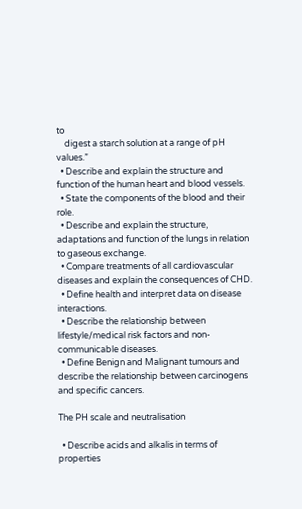to
    digest a starch solution at a range of pH values.”
  • Describe and explain the structure and function of the human heart and blood vessels.
  • State the components of the blood and their role.
  • Describe and explain the structure, adaptations and function of the lungs in relation to gaseous exchange.
  • Compare treatments of all cardiovascular diseases and explain the consequences of CHD.
  • Define health and interpret data on disease interactions.
  • Describe the relationship between lifestyle/medical risk factors and non-communicable diseases.
  • Define Benign and Malignant tumours and describe the relationship between carcinogens and specific cancers.

The PH scale and neutralisation

  • Describe acids and alkalis in terms of properties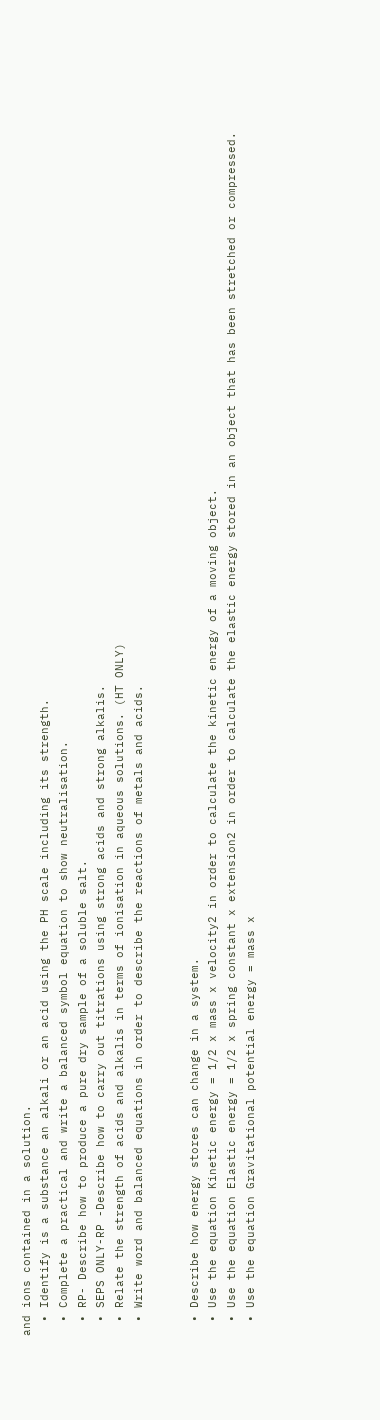and ions contained in a solution.
  • Identify is a substance an alkali or an acid using the PH scale including its strength.
  • Complete a practical and write a balanced symbol equation to show neutralisation.
  • RP- Describe how to produce a pure dry sample of a soluble salt.
  • SEPS ONLY-RP -Describe how to carry out titrations using strong acids and strong alkalis.
  • Relate the strength of acids and alkalis in terms of ionisation in aqueous solutions. (HT ONLY)
  • Write word and balanced equations in order to describe the reactions of metals and acids.


  • Describe how energy stores can change in a system.
  • Use the equation Kinetic energy = 1/2 x mass x velocity2 in order to calculate the kinetic energy of a moving object.
  • Use the equation Elastic energy = 1/2 x spring constant x extension2 in order to calculate the elastic energy stored in an object that has been stretched or compressed.
  • Use the equation Gravitational potential energy = mass x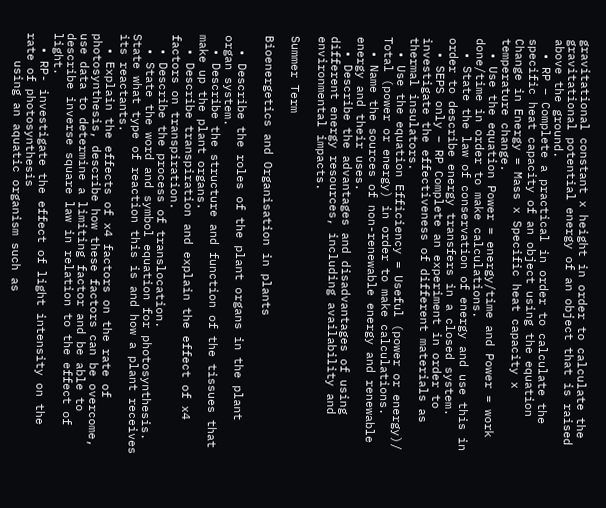gravitational constant x height in order to calculate the gravitational potential energy of an object that is raised above the ground.
  • RP – Complete a practical in order to calculate the specific heat capacity of an object using the equation Change in Energy = Mass x Specific heat capacity x temperature change.
  • Use the equation Power = energy/time and Power = work done/time in order to make calculations.
  • State the law of conservation of energy and use this in order to describe energy transfers in a closed system.
  • SEPS only – RP Complete an experiment in order to investigate the effectiveness of different materials as thermal insulators.
  • Use the equation Efficiency = Useful (power or energy)/ Total (power or energy) in order to make calculations.
  • Name the sources of non-renewable energy and renewable energy and their uses.
  • Describe the advantages and disadvantages of using different energy resources, including availability and environmental impacts.

Summer Term

Bioenergetics and Organisation in plants

  • Describe the roles of the plant organs in the plant organ system.
  • Describe the structure and function of the tissues that make up the plant organs.
  • Describe transpiration and explain the effect of x4 factors on transpiration.
  • Describe the process of translocation.
  • State the word and symbol equation for photosynthesis. State what type of reaction this is and how a plant receives its reactants.
  • Explain the effects of x4 factors on the rate of photosynthesis, describe how these factors can be overcome, use data to determine a limiting factor and be able to describe inverse square law in relation to the effect of light.
  • RP- investigate the effect of light intensity on the rate of photosynthesis
    using an aquatic organism such as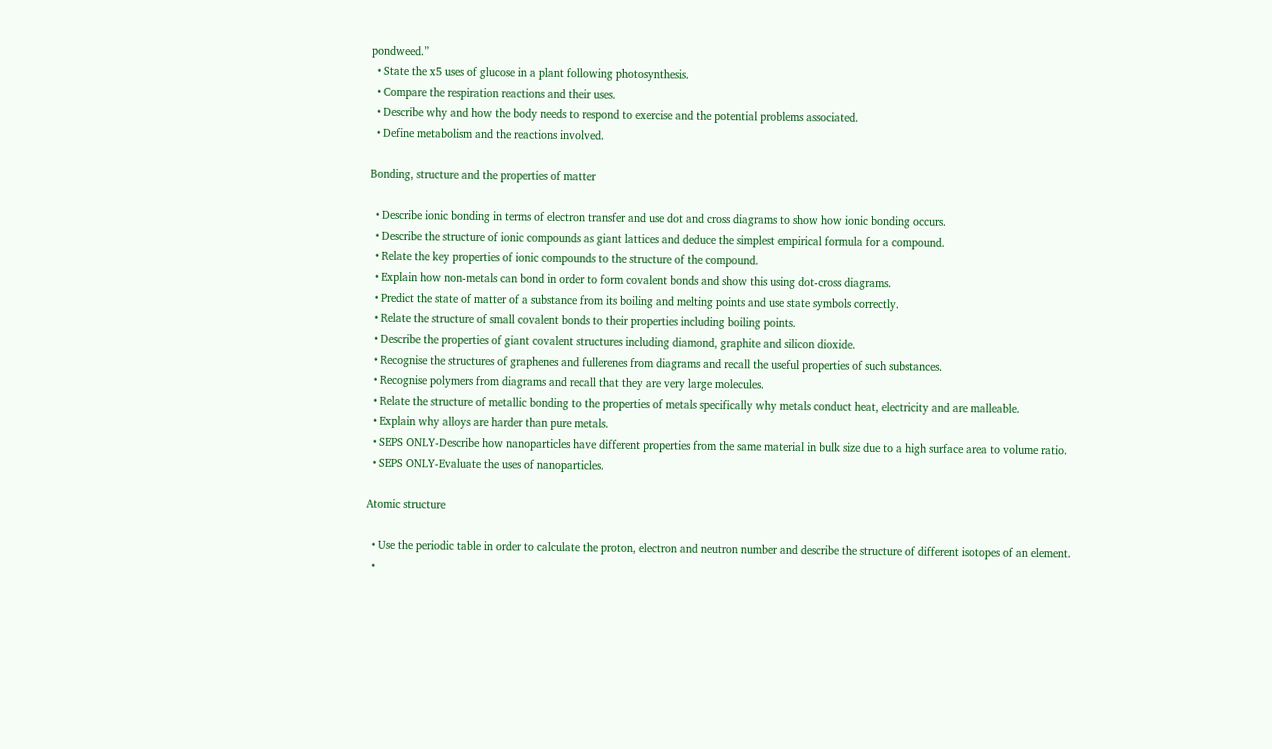pondweed.”
  • State the x5 uses of glucose in a plant following photosynthesis.
  • Compare the respiration reactions and their uses.
  • Describe why and how the body needs to respond to exercise and the potential problems associated.
  • Define metabolism and the reactions involved.

Bonding, structure and the properties of matter

  • Describe ionic bonding in terms of electron transfer and use dot and cross diagrams to show how ionic bonding occurs.
  • Describe the structure of ionic compounds as giant lattices and deduce the simplest empirical formula for a compound.
  • Relate the key properties of ionic compounds to the structure of the compound.
  • Explain how non-metals can bond in order to form covalent bonds and show this using dot-cross diagrams.
  • Predict the state of matter of a substance from its boiling and melting points and use state symbols correctly.
  • Relate the structure of small covalent bonds to their properties including boiling points.
  • Describe the properties of giant covalent structures including diamond, graphite and silicon dioxide.
  • Recognise the structures of graphenes and fullerenes from diagrams and recall the useful properties of such substances.
  • Recognise polymers from diagrams and recall that they are very large molecules.
  • Relate the structure of metallic bonding to the properties of metals specifically why metals conduct heat, electricity and are malleable.
  • Explain why alloys are harder than pure metals.
  • SEPS ONLY-Describe how nanoparticles have different properties from the same material in bulk size due to a high surface area to volume ratio.
  • SEPS ONLY-Evaluate the uses of nanoparticles.

Atomic structure

  • Use the periodic table in order to calculate the proton, electron and neutron number and describe the structure of different isotopes of an element.
  •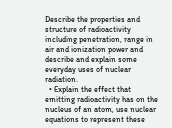Describe the properties and structure of radioactivity including penetration, range in air and ionization power and describe and explain some everyday uses of nuclear radiation.
  • Explain the effect that emitting radioactivity has on the nucleus of an atom, use nuclear equations to represent these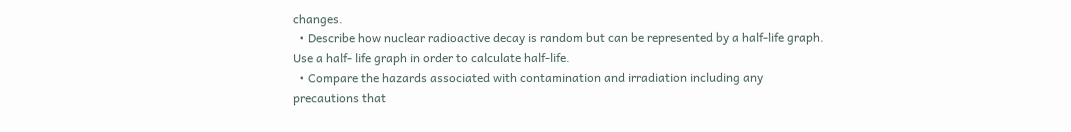changes.
  • Describe how nuclear radioactive decay is random but can be represented by a half-life graph. Use a half- life graph in order to calculate half-life.
  • Compare the hazards associated with contamination and irradiation including any precautions that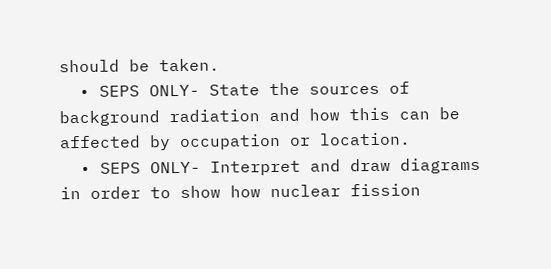should be taken.
  • SEPS ONLY- State the sources of background radiation and how this can be affected by occupation or location.
  • SEPS ONLY- Interpret and draw diagrams in order to show how nuclear fission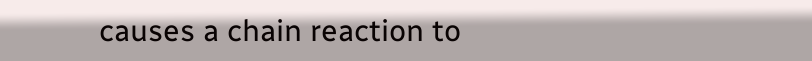causes a chain reaction to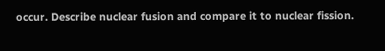occur. Describe nuclear fusion and compare it to nuclear fission.